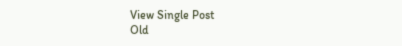View Single Post
Old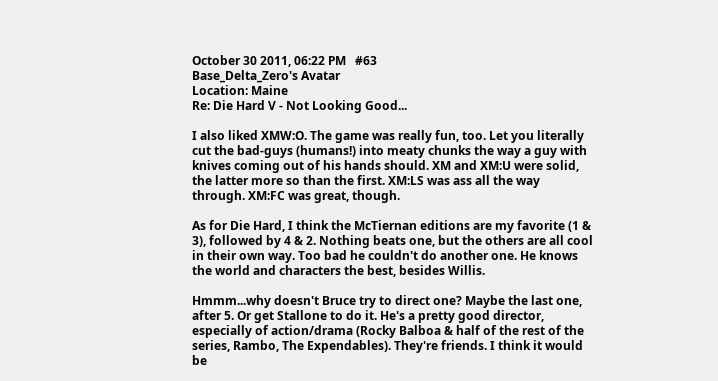October 30 2011, 06:22 PM   #63
Base_Delta_Zero's Avatar
Location: Maine
Re: Die Hard V - Not Looking Good...

I also liked XMW:O. The game was really fun, too. Let you literally cut the bad-guys (humans!) into meaty chunks the way a guy with knives coming out of his hands should. XM and XM:U were solid, the latter more so than the first. XM:LS was ass all the way through. XM:FC was great, though.

As for Die Hard, I think the McTiernan editions are my favorite (1 & 3), followed by 4 & 2. Nothing beats one, but the others are all cool in their own way. Too bad he couldn't do another one. He knows the world and characters the best, besides Willis.

Hmmm...why doesn't Bruce try to direct one? Maybe the last one, after 5. Or get Stallone to do it. He's a pretty good director, especially of action/drama (Rocky Balboa & half of the rest of the series, Rambo, The Expendables). They're friends. I think it would be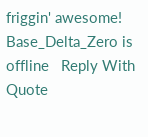friggin' awesome!
Base_Delta_Zero is offline   Reply With Quote